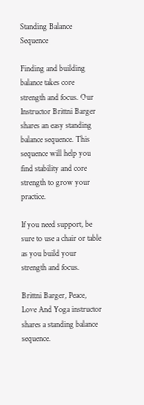Standing Balance Sequence

Finding and building balance takes core strength and focus. Our Instructor Brittni Barger shares an easy standing balance sequence. This sequence will help you find stability and core strength to grow your practice.

If you need support, be sure to use a chair or table as you build your strength and focus.

Brittni Barger, Peace, Love And Yoga instructor shares a standing balance sequence.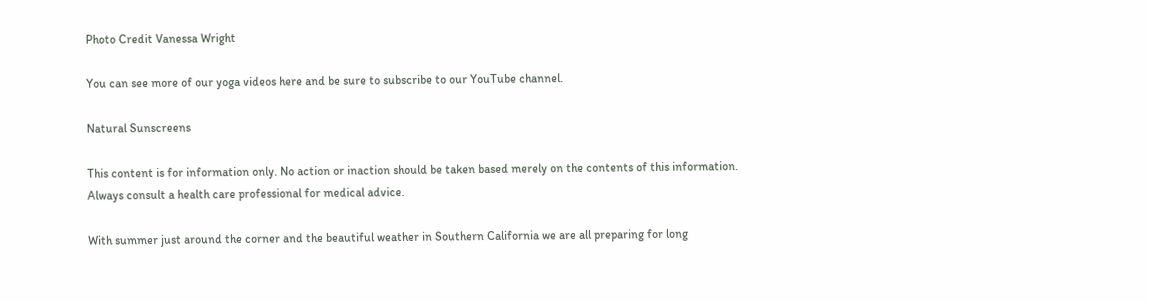Photo Credit Vanessa Wright

You can see more of our yoga videos here and be sure to subscribe to our YouTube channel.

Natural Sunscreens

This content is for information only. No action or inaction should be taken based merely on the contents of this information. Always consult a health care professional for medical advice.

With summer just around the corner and the beautiful weather in Southern California we are all preparing for long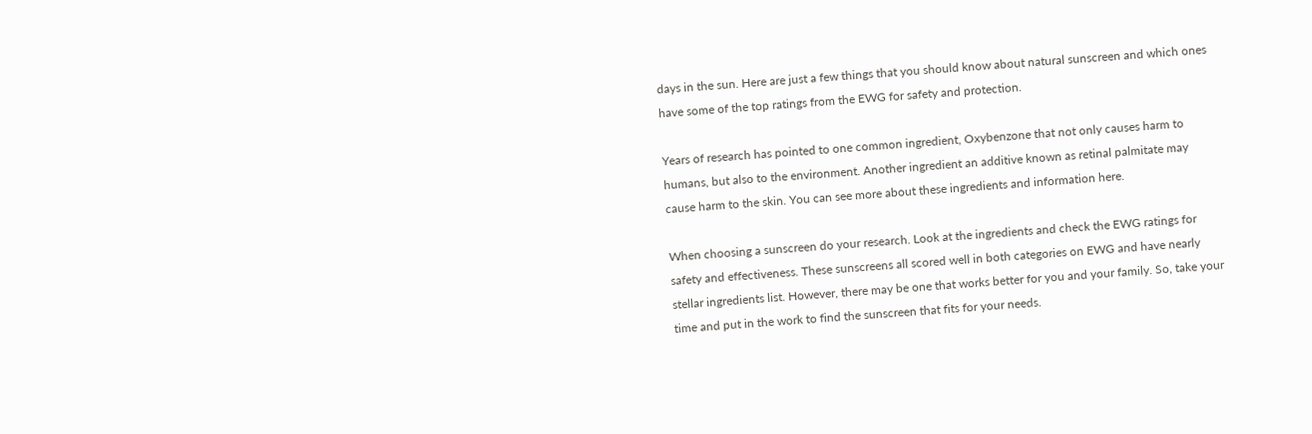days in the sun. Here are just a few things that you should know about natural sunscreen and which ones have some of the top ratings from the EWG for safety and protection.

Years of research has pointed to one common ingredient, Oxybenzone that not only causes harm to humans, but also to the environment. Another ingredient an additive known as retinal palmitate may cause harm to the skin. You can see more about these ingredients and information here.

When choosing a sunscreen do your research. Look at the ingredients and check the EWG ratings for safety and effectiveness. These sunscreens all scored well in both categories on EWG and have nearly stellar ingredients list. However, there may be one that works better for you and your family. So, take your time and put in the work to find the sunscreen that fits for your needs.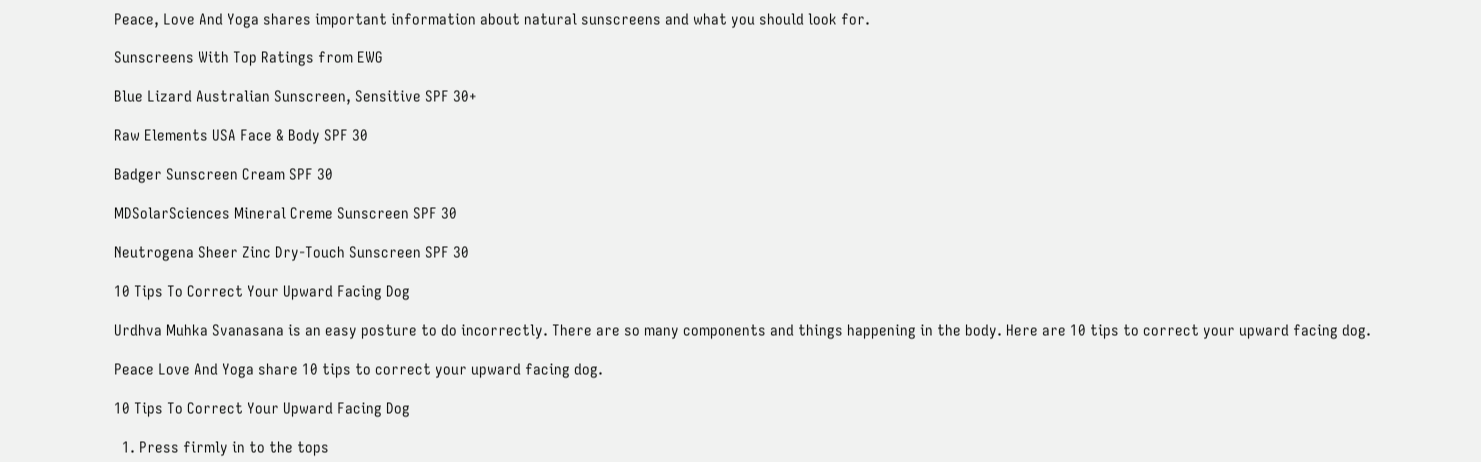Peace, Love And Yoga shares important information about natural sunscreens and what you should look for.

Sunscreens With Top Ratings from EWG

Blue Lizard Australian Sunscreen, Sensitive SPF 30+

Raw Elements USA Face & Body SPF 30

Badger Sunscreen Cream SPF 30

MDSolarSciences Mineral Creme Sunscreen SPF 30

Neutrogena Sheer Zinc Dry-Touch Sunscreen SPF 30

10 Tips To Correct Your Upward Facing Dog

Urdhva Muhka Svanasana is an easy posture to do incorrectly. There are so many components and things happening in the body. Here are 10 tips to correct your upward facing dog.

Peace Love And Yoga share 10 tips to correct your upward facing dog.

10 Tips To Correct Your Upward Facing Dog

  1. Press firmly in to the tops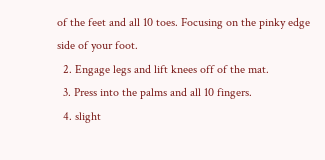of the feet and all 10 toes. Focusing on the pinky edge side of your foot.
  2. Engage legs and lift knees off of the mat.
  3. Press into the palms and all 10 fingers.
  4. slight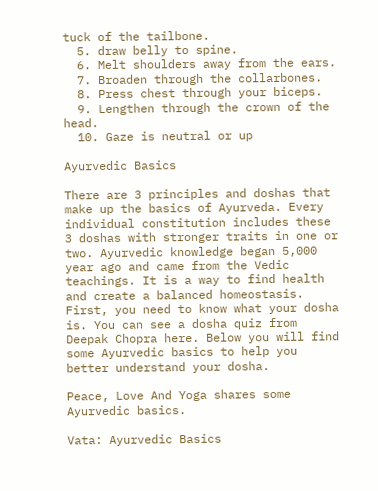tuck of the tailbone.
  5. draw belly to spine.
  6. Melt shoulders away from the ears.
  7. Broaden through the collarbones.
  8. Press chest through your biceps.
  9. Lengthen through the crown of the head.
  10. Gaze is neutral or up

Ayurvedic Basics

There are 3 principles and doshas that make up the basics of Ayurveda. Every individual constitution includes these 3 doshas with stronger traits in one or two. Ayurvedic knowledge began 5,000 year ago and came from the Vedic teachings. It is a way to find health and create a balanced homeostasis. First, you need to know what your dosha is. You can see a dosha quiz from Deepak Chopra here. Below you will find some Ayurvedic basics to help you better understand your dosha.

Peace, Love And Yoga shares some Ayurvedic basics.

Vata: Ayurvedic Basics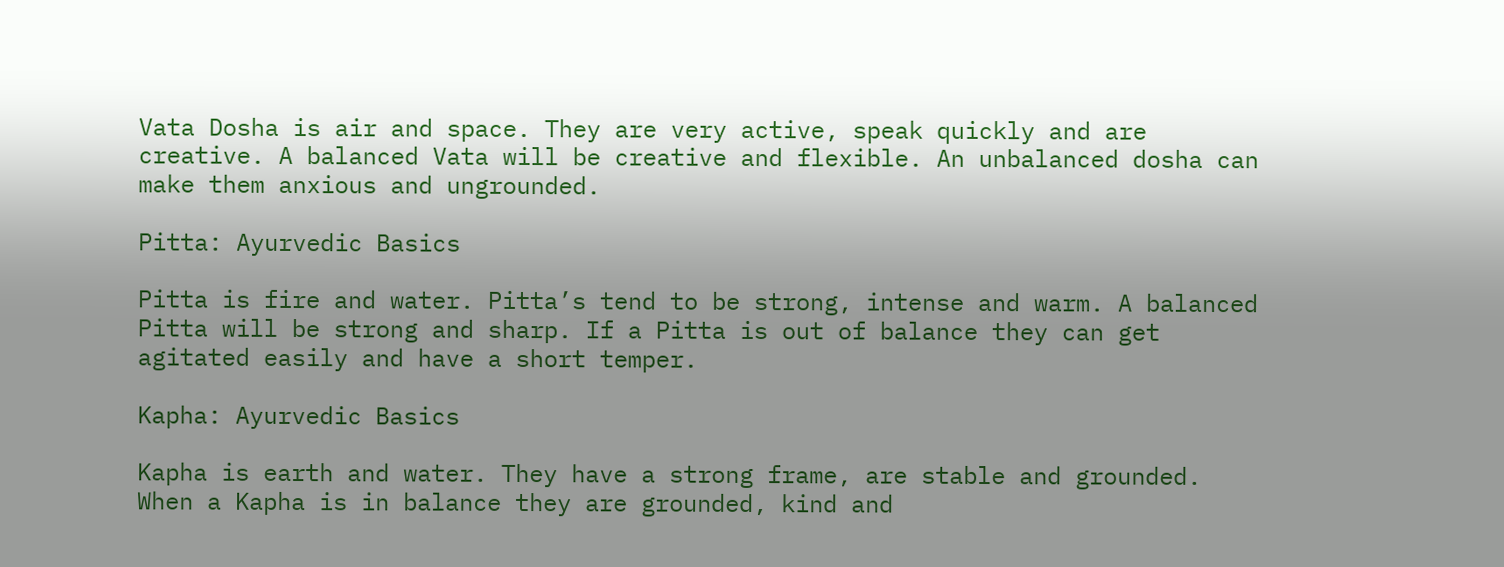Vata Dosha is air and space. They are very active, speak quickly and are creative. A balanced Vata will be creative and flexible. An unbalanced dosha can make them anxious and ungrounded.

Pitta: Ayurvedic Basics

Pitta is fire and water. Pitta’s tend to be strong, intense and warm. A balanced Pitta will be strong and sharp. If a Pitta is out of balance they can get agitated easily and have a short temper.

Kapha: Ayurvedic Basics

Kapha is earth and water. They have a strong frame, are stable and grounded. When a Kapha is in balance they are grounded, kind and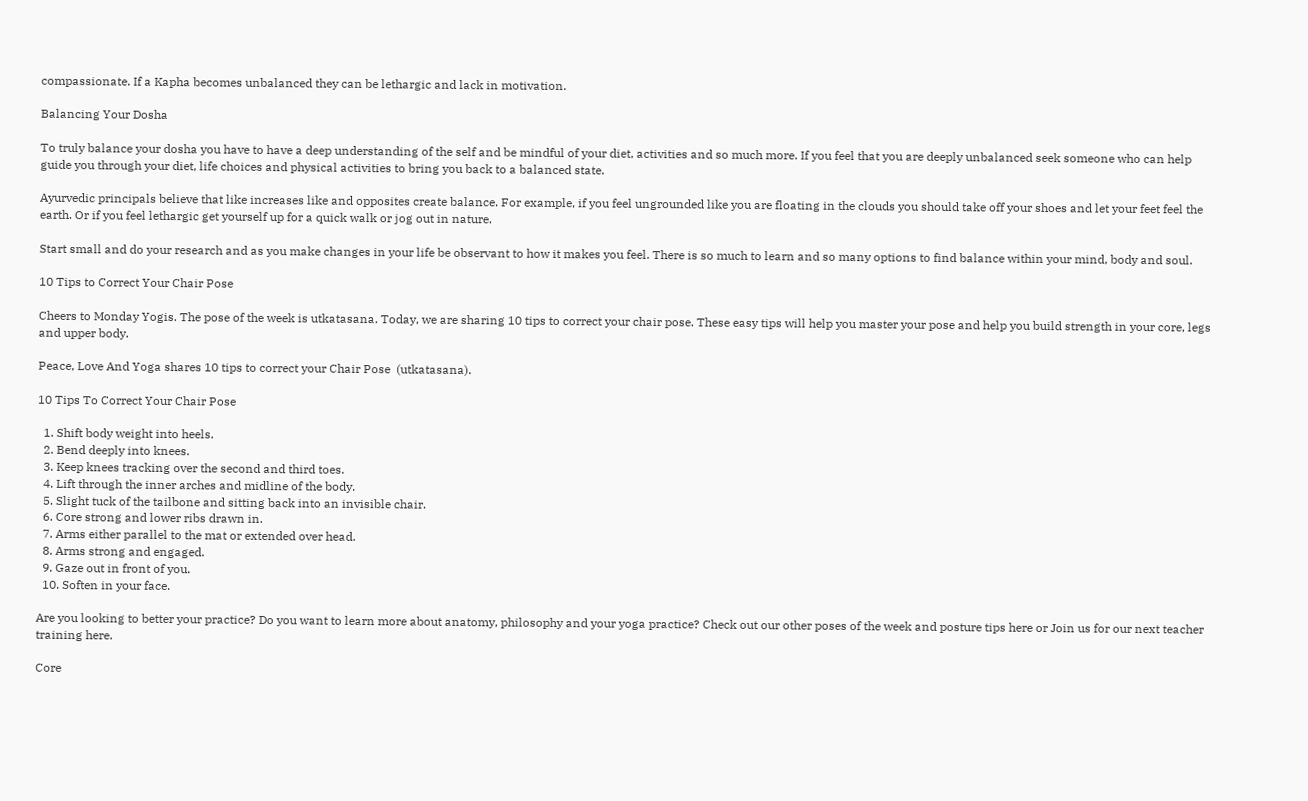compassionate. If a Kapha becomes unbalanced they can be lethargic and lack in motivation.

Balancing Your Dosha

To truly balance your dosha you have to have a deep understanding of the self and be mindful of your diet, activities and so much more. If you feel that you are deeply unbalanced seek someone who can help guide you through your diet, life choices and physical activities to bring you back to a balanced state.

Ayurvedic principals believe that like increases like and opposites create balance. For example, if you feel ungrounded like you are floating in the clouds you should take off your shoes and let your feet feel the earth. Or if you feel lethargic get yourself up for a quick walk or jog out in nature.

Start small and do your research and as you make changes in your life be observant to how it makes you feel. There is so much to learn and so many options to find balance within your mind, body and soul.

10 Tips to Correct Your Chair Pose

Cheers to Monday Yogis. The pose of the week is utkatasana. Today, we are sharing 10 tips to correct your chair pose. These easy tips will help you master your pose and help you build strength in your core, legs and upper body.

Peace, Love And Yoga shares 10 tips to correct your Chair Pose  (utkatasana).

10 Tips To Correct Your Chair Pose

  1. Shift body weight into heels.
  2. Bend deeply into knees.
  3. Keep knees tracking over the second and third toes.
  4. Lift through the inner arches and midline of the body.
  5. Slight tuck of the tailbone and sitting back into an invisible chair.
  6. Core strong and lower ribs drawn in.
  7. Arms either parallel to the mat or extended over head.
  8. Arms strong and engaged.
  9. Gaze out in front of you.
  10. Soften in your face.

Are you looking to better your practice? Do you want to learn more about anatomy, philosophy and your yoga practice? Check out our other poses of the week and posture tips here or Join us for our next teacher training here.

Core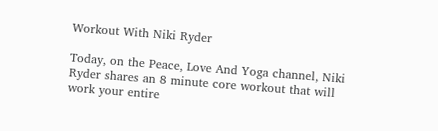Workout With Niki Ryder

Today, on the Peace, Love And Yoga channel, Niki Ryder shares an 8 minute core workout that will work your entire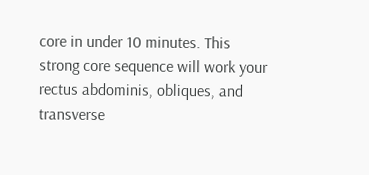core in under 10 minutes. This strong core sequence will work your rectus abdominis, obliques, and transverse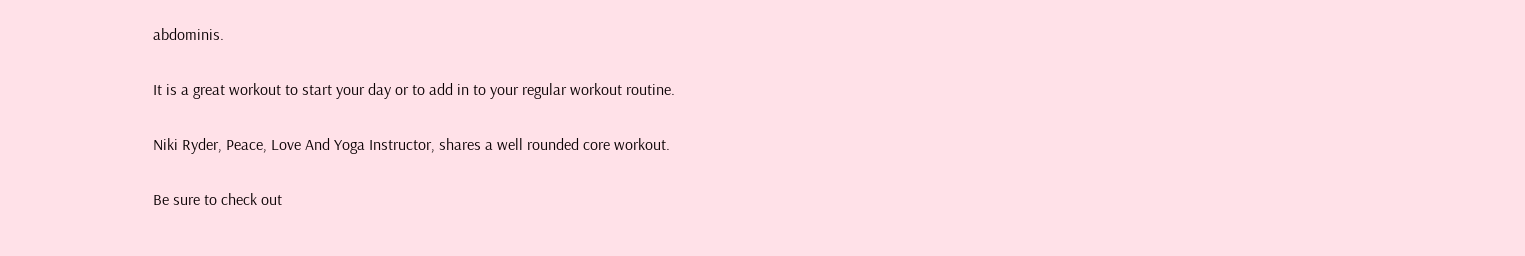abdominis.

It is a great workout to start your day or to add in to your regular workout routine.

Niki Ryder, Peace, Love And Yoga Instructor, shares a well rounded core workout.

Be sure to check out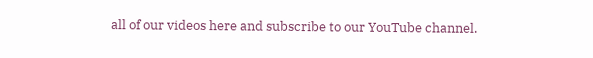all of our videos here and subscribe to our YouTube channel.